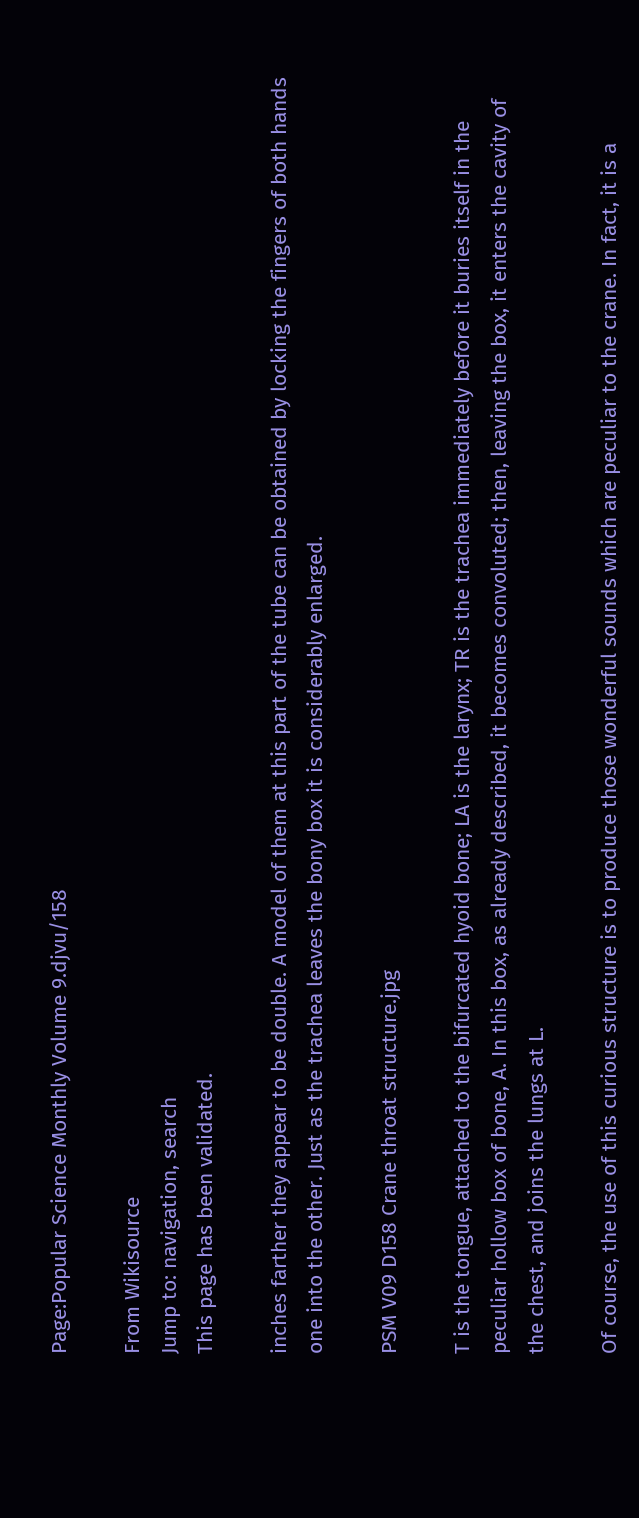Page:Popular Science Monthly Volume 9.djvu/158

From Wikisource
Jump to: navigation, search
This page has been validated.

inches farther they appear to be double. A model of them at this part of the tube can be obtained by locking the fingers of both hands one into the other. Just as the trachea leaves the bony box it is considerably enlarged.

PSM V09 D158 Crane throat structure.jpg

T is the tongue, attached to the bifurcated hyoid bone; LA is the larynx; TR is the trachea immediately before it buries itself in the peculiar hollow box of bone, A. In this box, as already described, it becomes convoluted; then, leaving the box, it enters the cavity of the chest, and joins the lungs at L.

Of course, the use of this curious structure is to produce those wonderful sounds which are peculiar to the crane. In fact, it is a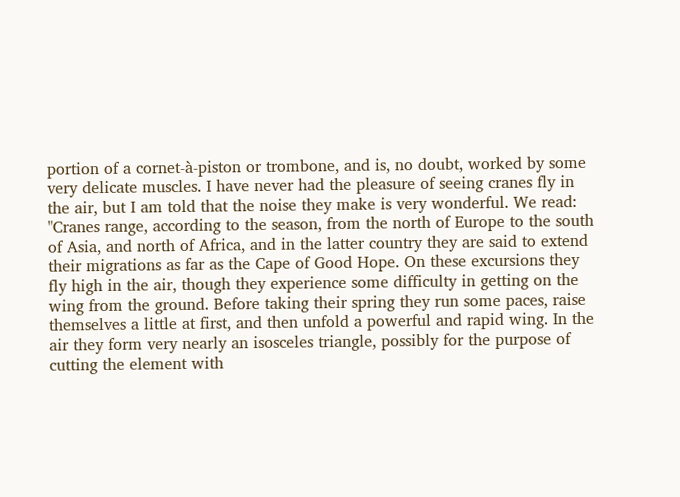portion of a cornet-à-piston or trombone, and is, no doubt, worked by some very delicate muscles. I have never had the pleasure of seeing cranes fly in the air, but I am told that the noise they make is very wonderful. We read: "Cranes range, according to the season, from the north of Europe to the south of Asia, and north of Africa, and in the latter country they are said to extend their migrations as far as the Cape of Good Hope. On these excursions they fly high in the air, though they experience some difficulty in getting on the wing from the ground. Before taking their spring they run some paces, raise themselves a little at first, and then unfold a powerful and rapid wing. In the air they form very nearly an isosceles triangle, possibly for the purpose of cutting the element with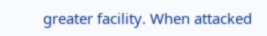greater facility. When attacked